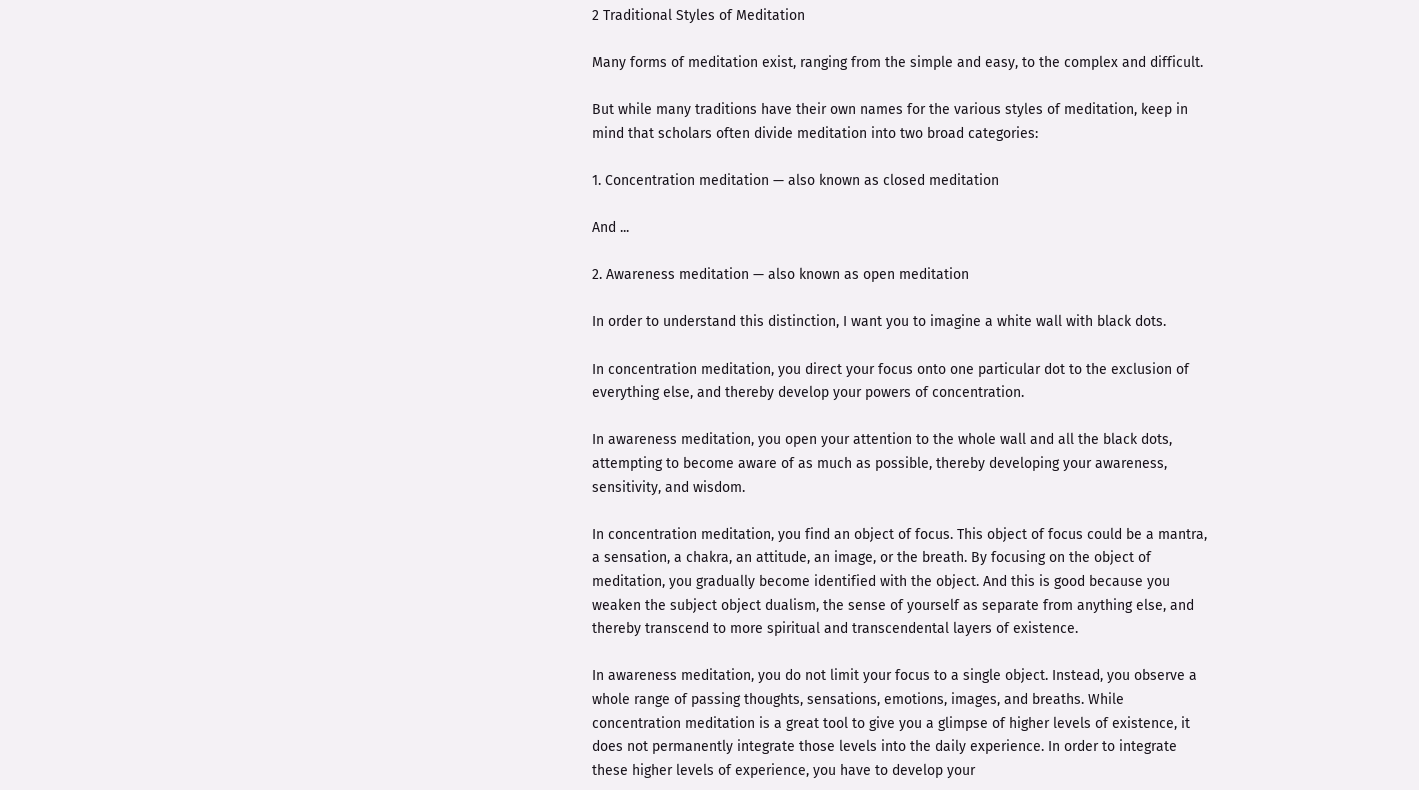2 Traditional Styles of Meditation

Many forms of meditation exist, ranging from the simple and easy, to the complex and difficult.

But while many traditions have their own names for the various styles of meditation, keep in mind that scholars often divide meditation into two broad categories:

1. Concentration meditation — also known as closed meditation

And ...

2. Awareness meditation — also known as open meditation

In order to understand this distinction, I want you to imagine a white wall with black dots.

In concentration meditation, you direct your focus onto one particular dot to the exclusion of everything else, and thereby develop your powers of concentration.

In awareness meditation, you open your attention to the whole wall and all the black dots, attempting to become aware of as much as possible, thereby developing your awareness, sensitivity, and wisdom.

In concentration meditation, you find an object of focus. This object of focus could be a mantra, a sensation, a chakra, an attitude, an image, or the breath. By focusing on the object of meditation, you gradually become identified with the object. And this is good because you weaken the subject object dualism, the sense of yourself as separate from anything else, and thereby transcend to more spiritual and transcendental layers of existence.

In awareness meditation, you do not limit your focus to a single object. Instead, you observe a whole range of passing thoughts, sensations, emotions, images, and breaths. While concentration meditation is a great tool to give you a glimpse of higher levels of existence, it does not permanently integrate those levels into the daily experience. In order to integrate these higher levels of experience, you have to develop your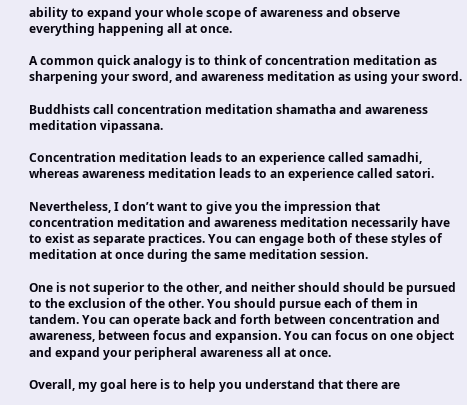ability to expand your whole scope of awareness and observe everything happening all at once.

A common quick analogy is to think of concentration meditation as sharpening your sword, and awareness meditation as using your sword.

Buddhists call concentration meditation shamatha and awareness meditation vipassana.

Concentration meditation leads to an experience called samadhi, whereas awareness meditation leads to an experience called satori.

Nevertheless, I don’t want to give you the impression that concentration meditation and awareness meditation necessarily have to exist as separate practices. You can engage both of these styles of meditation at once during the same meditation session.

One is not superior to the other, and neither should should be pursued to the exclusion of the other. You should pursue each of them in tandem. You can operate back and forth between concentration and awareness, between focus and expansion. You can focus on one object and expand your peripheral awareness all at once.

Overall, my goal here is to help you understand that there are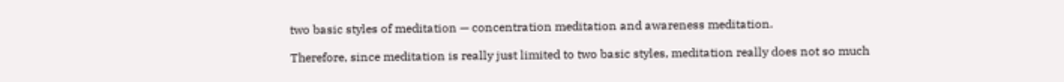two basic styles of meditation — concentration meditation and awareness meditation.

Therefore, since meditation is really just limited to two basic styles, meditation really does not so much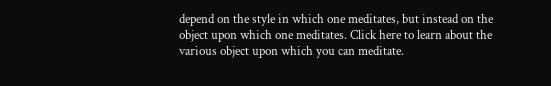depend on the style in which one meditates, but instead on the object upon which one meditates. Click here to learn about the various object upon which you can meditate.